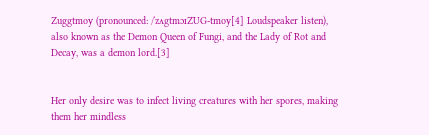Zuggtmoy (pronounced: /ˈzʌgtmɔɪZUG-tmoy[4] Loudspeaker listen), also known as the Demon Queen of Fungi, and the Lady of Rot and Decay, was a demon lord.[3]


Her only desire was to infect living creatures with her spores, making them her mindless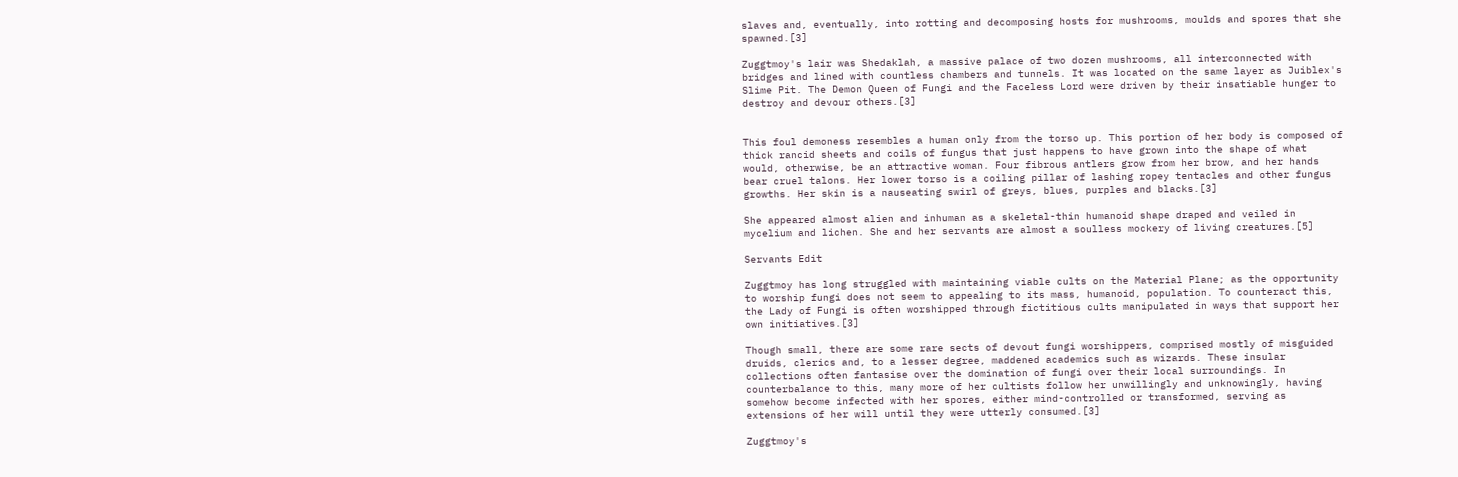slaves and, eventually, into rotting and decomposing hosts for mushrooms, moulds and spores that she spawned.[3]

Zuggtmoy's lair was Shedaklah, a massive palace of two dozen mushrooms, all interconnected with bridges and lined with countless chambers and tunnels. It was located on the same layer as Juiblex's Slime Pit. The Demon Queen of Fungi and the Faceless Lord were driven by their insatiable hunger to destroy and devour others.[3]


This foul demoness resembles a human only from the torso up. This portion of her body is composed of thick rancid sheets and coils of fungus that just happens to have grown into the shape of what would, otherwise, be an attractive woman. Four fibrous antlers grow from her brow, and her hands bear cruel talons. Her lower torso is a coiling pillar of lashing ropey tentacles and other fungus growths. Her skin is a nauseating swirl of greys, blues, purples and blacks.[3]

She appeared almost alien and inhuman as a skeletal-thin humanoid shape draped and veiled in mycelium and lichen. She and her servants are almost a soulless mockery of living creatures.[5]

Servants Edit

Zuggtmoy has long struggled with maintaining viable cults on the Material Plane; as the opportunity to worship fungi does not seem to appealing to its mass, humanoid, population. To counteract this, the Lady of Fungi is often worshipped through fictitious cults manipulated in ways that support her own initiatives.[3]

Though small, there are some rare sects of devout fungi worshippers, comprised mostly of misguided druids, clerics and, to a lesser degree, maddened academics such as wizards. These insular collections often fantasise over the domination of fungi over their local surroundings. In counterbalance to this, many more of her cultists follow her unwillingly and unknowingly, having somehow become infected with her spores, either mind-controlled or transformed, serving as extensions of her will until they were utterly consumed.[3]

Zuggtmoy's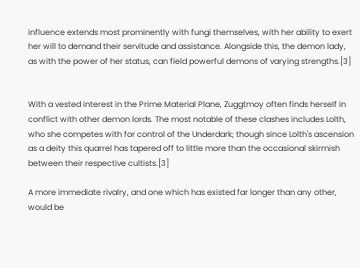influence extends most prominently with fungi themselves, with her ability to exert her will to demand their servitude and assistance. Alongside this, the demon lady, as with the power of her status, can field powerful demons of varying strengths.[3]


With a vested interest in the Prime Material Plane, Zuggtmoy often finds herself in conflict with other demon lords. The most notable of these clashes includes Lolth, who she competes with for control of the Underdark; though since Lolth's ascension as a deity this quarrel has tapered off to little more than the occasional skirmish between their respective cultists.[3]

A more immediate rivalry, and one which has existed far longer than any other, would be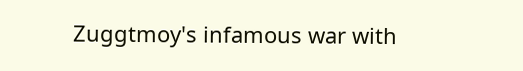Zuggtmoy's infamous war with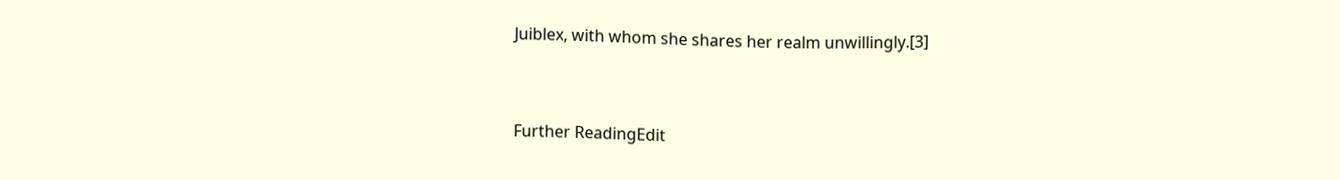Juiblex, with whom she shares her realm unwillingly.[3]


Further ReadingEdit